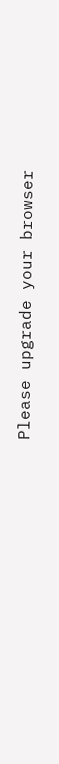Please upgrade your browser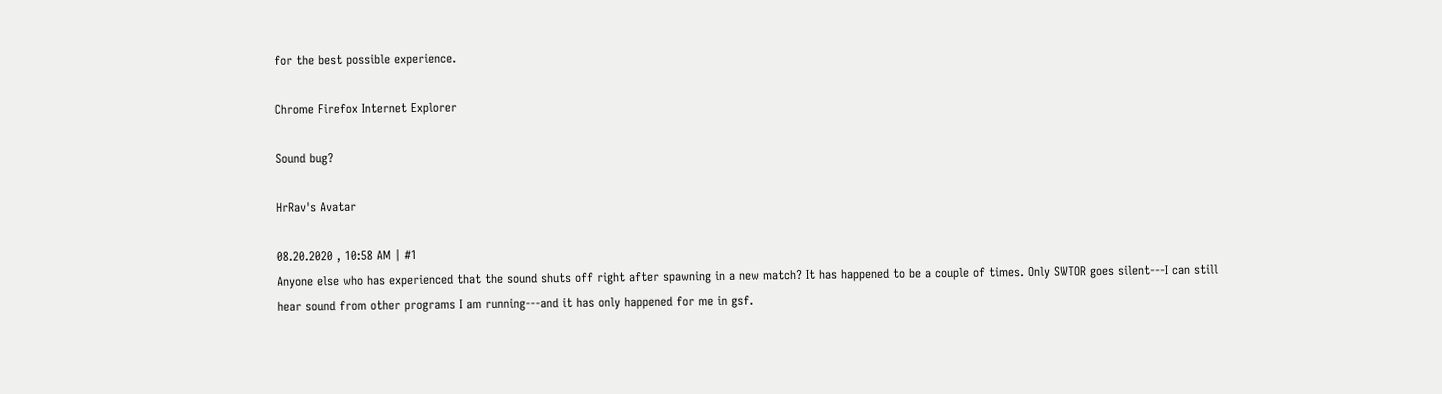for the best possible experience.

Chrome Firefox Internet Explorer

Sound bug?

HrRav's Avatar

08.20.2020 , 10:58 AM | #1
Anyone else who has experienced that the sound shuts off right after spawning in a new match? It has happened to be a couple of times. Only SWTOR goes silent---I can still hear sound from other programs I am running---and it has only happened for me in gsf.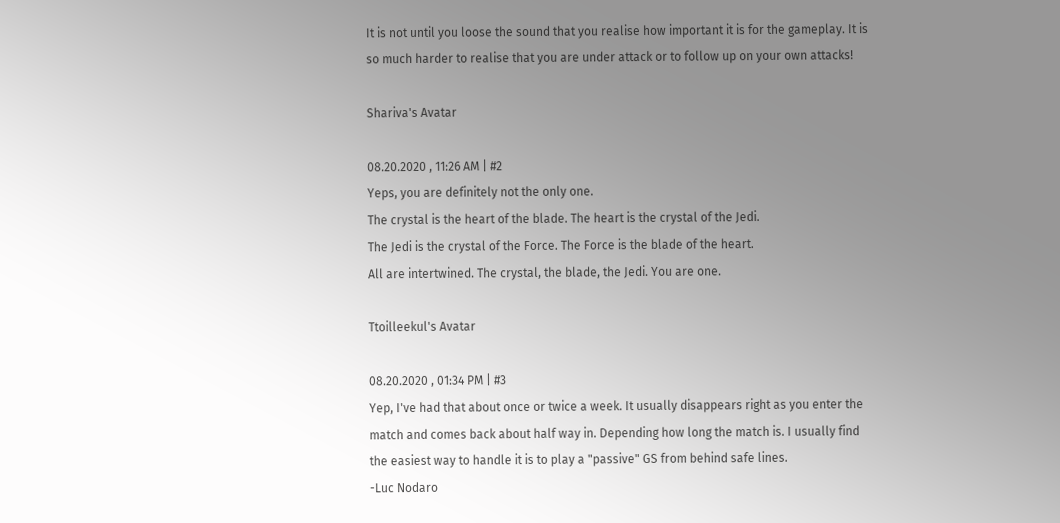It is not until you loose the sound that you realise how important it is for the gameplay. It is so much harder to realise that you are under attack or to follow up on your own attacks!

Shariva's Avatar

08.20.2020 , 11:26 AM | #2
Yeps, you are definitely not the only one.
The crystal is the heart of the blade. The heart is the crystal of the Jedi.
The Jedi is the crystal of the Force. The Force is the blade of the heart.
All are intertwined. The crystal, the blade, the Jedi. You are one.

Ttoilleekul's Avatar

08.20.2020 , 01:34 PM | #3
Yep, I've had that about once or twice a week. It usually disappears right as you enter the match and comes back about half way in. Depending how long the match is. I usually find the easiest way to handle it is to play a "passive" GS from behind safe lines.
-Luc Nodaro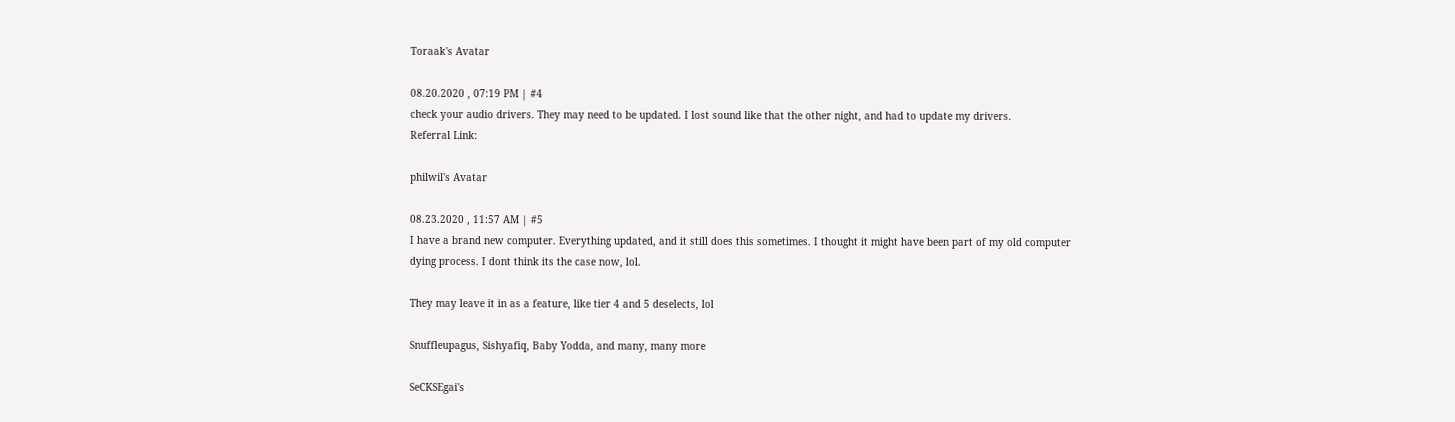Toraak's Avatar

08.20.2020 , 07:19 PM | #4
check your audio drivers. They may need to be updated. I lost sound like that the other night, and had to update my drivers.
Referral Link:

philwil's Avatar

08.23.2020 , 11:57 AM | #5
I have a brand new computer. Everything updated, and it still does this sometimes. I thought it might have been part of my old computer dying process. I dont think its the case now, lol.

They may leave it in as a feature, like tier 4 and 5 deselects, lol

Snuffleupagus, Sishyafiq, Baby Yodda, and many, many more

SeCKSEgai's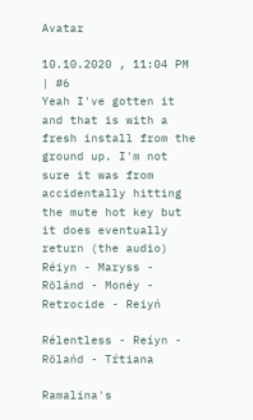Avatar

10.10.2020 , 11:04 PM | #6
Yeah I've gotten it and that is with a fresh install from the ground up. I'm not sure it was from accidentally hitting the mute hot key but it does eventually return (the audio)
Réiyn - Maryss - Rölánd - Monéy - Retrocide - Reiyń

Rélentless - Reíyn - Rölańd - Tŕtiana

Ramalina's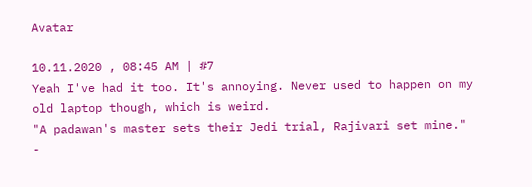Avatar

10.11.2020 , 08:45 AM | #7
Yeah I've had it too. It's annoying. Never used to happen on my old laptop though, which is weird.
"A padawan's master sets their Jedi trial, Rajivari set mine."
-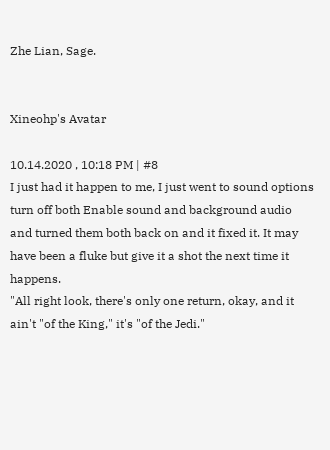Zhe Lian, Sage.


Xineohp's Avatar

10.14.2020 , 10:18 PM | #8
I just had it happen to me, I just went to sound options turn off both Enable sound and background audio and turned them both back on and it fixed it. It may have been a fluke but give it a shot the next time it happens.
"All right look, there's only one return, okay, and it ain't "of the King," it's "of the Jedi."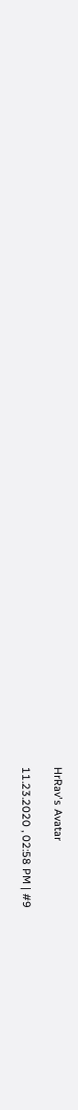HrRav's Avatar

11.23.2020 , 02:58 PM | #9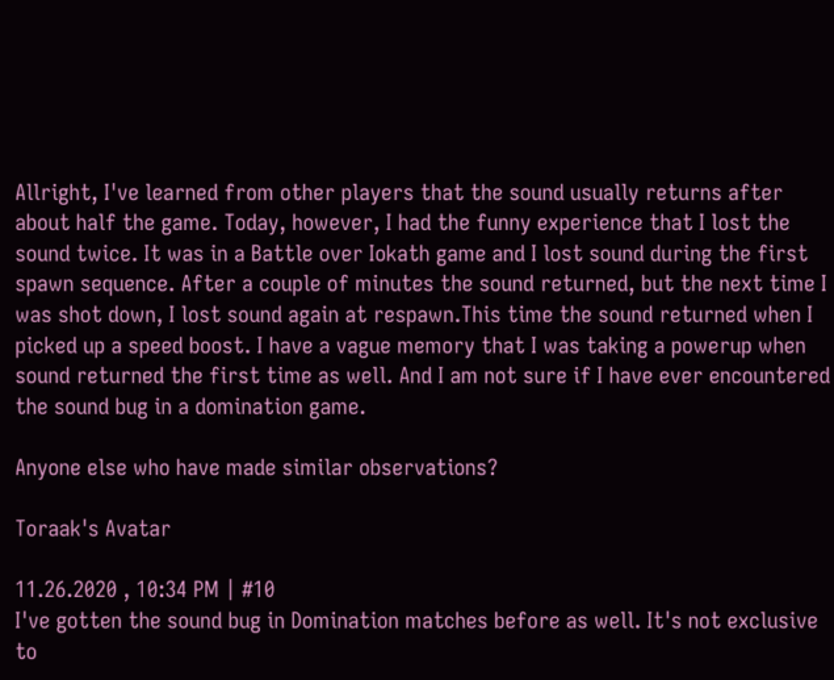Allright, I've learned from other players that the sound usually returns after about half the game. Today, however, I had the funny experience that I lost the sound twice. It was in a Battle over Iokath game and I lost sound during the first spawn sequence. After a couple of minutes the sound returned, but the next time I was shot down, I lost sound again at respawn.This time the sound returned when I picked up a speed boost. I have a vague memory that I was taking a powerup when sound returned the first time as well. And I am not sure if I have ever encountered the sound bug in a domination game.

Anyone else who have made similar observations?

Toraak's Avatar

11.26.2020 , 10:34 PM | #10
I've gotten the sound bug in Domination matches before as well. It's not exclusive to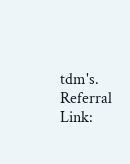tdm's.
Referral Link: